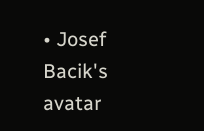• Josef Bacik's avatar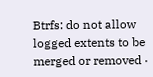Btrfs: do not allow logged extents to be merged or removed ·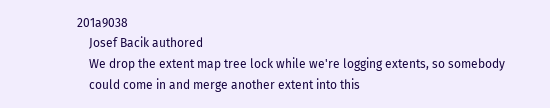201a9038
    Josef Bacik authored
    We drop the extent map tree lock while we're logging extents, so somebody
    could come in and merge another extent into this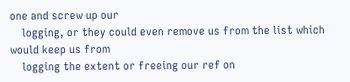one and screw up our
    logging, or they could even remove us from the list which would keep us from
    logging the extent or freeing our ref on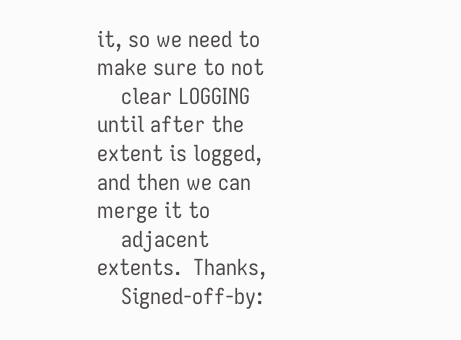it, so we need to make sure to not
    clear LOGGING until after the extent is logged, and then we can merge it to
    adjacent extents.  Thanks,
    Signed-off-by: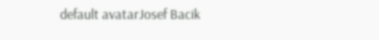default avatarJosef Bacik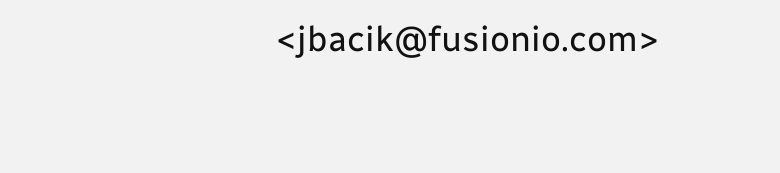<jbacik@fusionio.com>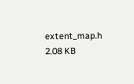extent_map.h 2.08 KB